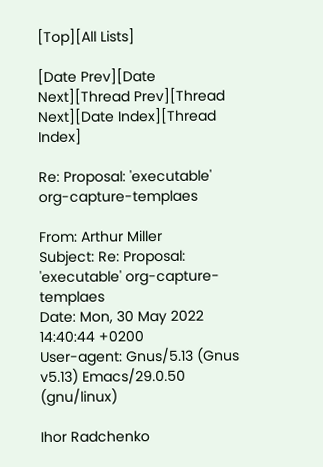[Top][All Lists]

[Date Prev][Date Next][Thread Prev][Thread Next][Date Index][Thread Index]

Re: Proposal: 'executable' org-capture-templaes

From: Arthur Miller
Subject: Re: Proposal: 'executable' org-capture-templaes
Date: Mon, 30 May 2022 14:40:44 +0200
User-agent: Gnus/5.13 (Gnus v5.13) Emacs/29.0.50 (gnu/linux)

Ihor Radchenko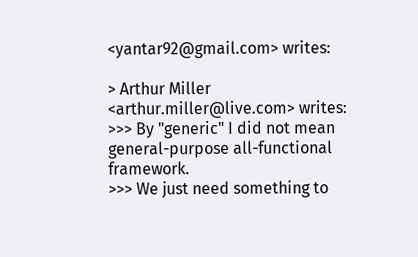<yantar92@gmail.com> writes:

> Arthur Miller <arthur.miller@live.com> writes:
>>> By "generic" I did not mean general-purpose all-functional framework.
>>> We just need something to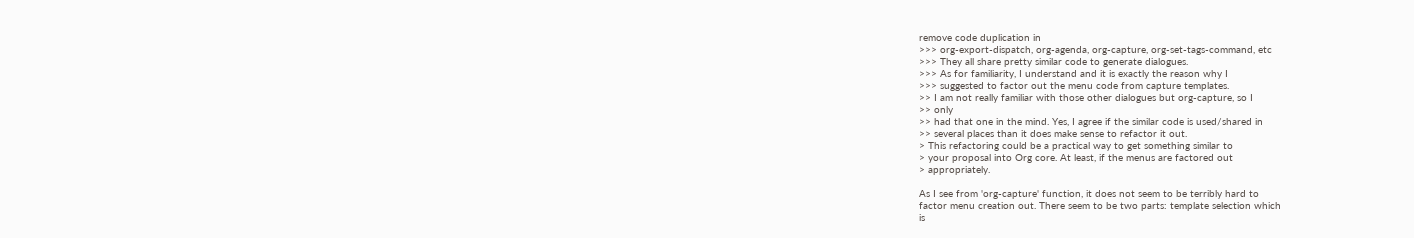remove code duplication in
>>> org-export-dispatch, org-agenda, org-capture, org-set-tags-command, etc
>>> They all share pretty similar code to generate dialogues.
>>> As for familiarity, I understand and it is exactly the reason why I
>>> suggested to factor out the menu code from capture templates.
>> I am not really familiar with those other dialogues but org-capture, so I
>> only
>> had that one in the mind. Yes, I agree if the similar code is used/shared in
>> several places than it does make sense to refactor it out.
> This refactoring could be a practical way to get something similar to
> your proposal into Org core. At least, if the menus are factored out
> appropriately.

As I see from 'org-capture' function, it does not seem to be terribly hard to
factor menu creation out. There seem to be two parts: template selection which
is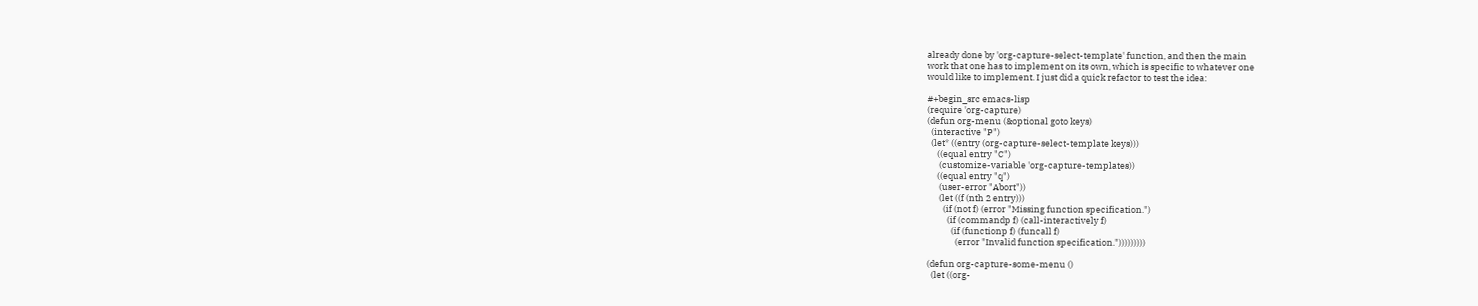already done by 'org-capture-select-template' function, and then the main
work that one has to implement on its own, which is specific to whatever one
would like to implement. I just did a quick refactor to test the idea:

#+begin_src emacs-lisp
(require 'org-capture)
(defun org-menu (&optional goto keys)
  (interactive "P")
  (let* ((entry (org-capture-select-template keys)))
     ((equal entry "C")
      (customize-variable 'org-capture-templates))
     ((equal entry "q")
      (user-error "Abort"))
      (let ((f (nth 2 entry)))
        (if (not f) (error "Missing function specification.")
          (if (commandp f) (call-interactively f)
            (if (functionp f) (funcall f)
              (error "Invalid function specification.")))))))))

(defun org-capture-some-menu ()
  (let ((org-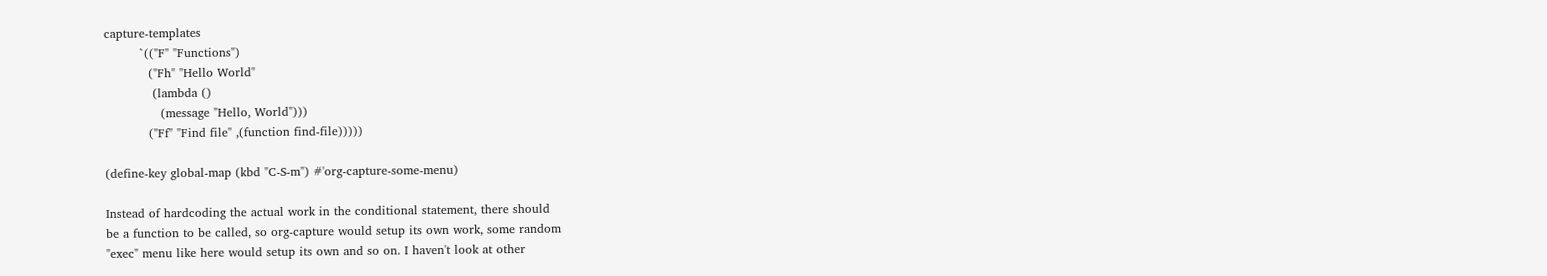capture-templates
         `(("F" "Functions")
           ("Fh" "Hello World"
            (lambda ()
              (message "Hello, World")))
           ("Ff" "Find file" ,(function find-file)))))

(define-key global-map (kbd "C-S-m") #'org-capture-some-menu)

Instead of hardcoding the actual work in the conditional statement, there should
be a function to be called, so org-capture would setup its own work, some random
"exec" menu like here would setup its own and so on. I haven't look at other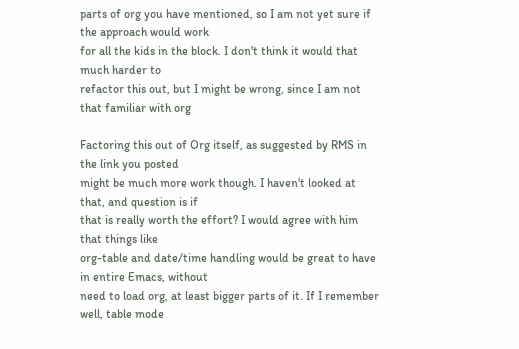parts of org you have mentioned, so I am not yet sure if the approach would work
for all the kids in the block. I don't think it would that much harder to
refactor this out, but I might be wrong, since I am not that familiar with org

Factoring this out of Org itself, as suggested by RMS in the link you posted
might be much more work though. I haven't looked at that, and question is if
that is really worth the effort? I would agree with him that things like
org-table and date/time handling would be great to have in entire Emacs, without
need to load org, at least bigger parts of it. If I remember well, table mode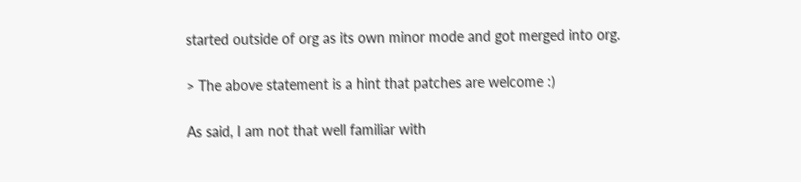started outside of org as its own minor mode and got merged into org.

> The above statement is a hint that patches are welcome :)

As said, I am not that well familiar with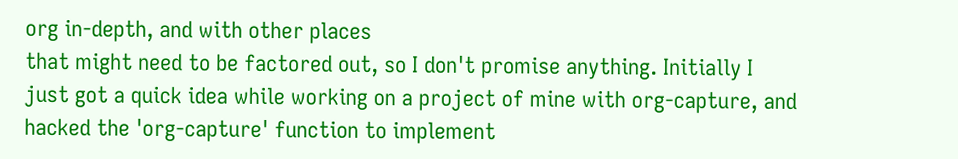org in-depth, and with other places
that might need to be factored out, so I don't promise anything. Initially I
just got a quick idea while working on a project of mine with org-capture, and
hacked the 'org-capture' function to implement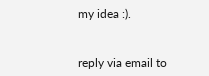my idea :).


reply via email to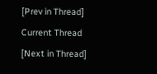[Prev in Thread] Current Thread [Next in Thread]